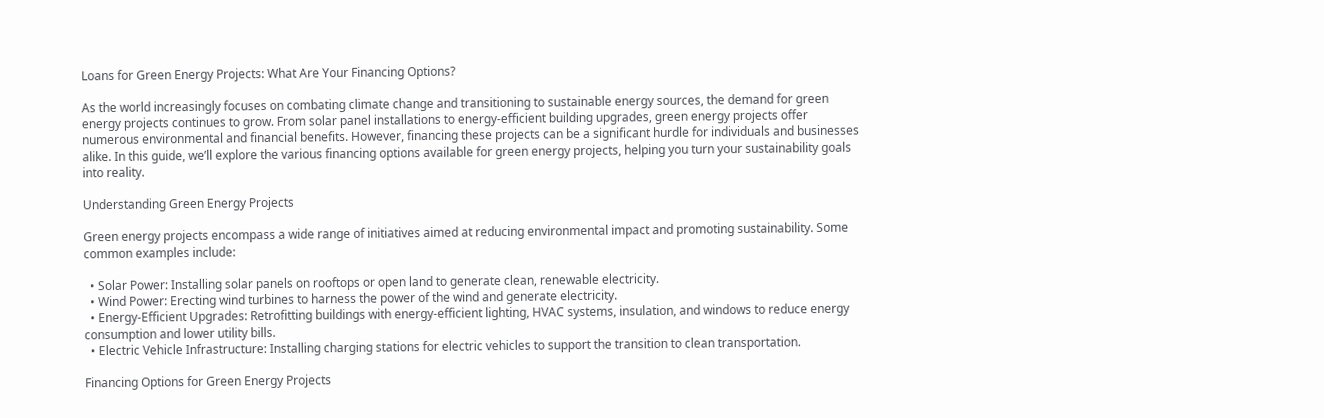Loans for Green Energy Projects: What Are Your Financing Options?

As the world increasingly focuses on combating climate change and transitioning to sustainable energy sources, the demand for green energy projects continues to grow. From solar panel installations to energy-efficient building upgrades, green energy projects offer numerous environmental and financial benefits. However, financing these projects can be a significant hurdle for individuals and businesses alike. In this guide, we’ll explore the various financing options available for green energy projects, helping you turn your sustainability goals into reality.

Understanding Green Energy Projects

Green energy projects encompass a wide range of initiatives aimed at reducing environmental impact and promoting sustainability. Some common examples include:

  • Solar Power: Installing solar panels on rooftops or open land to generate clean, renewable electricity.
  • Wind Power: Erecting wind turbines to harness the power of the wind and generate electricity.
  • Energy-Efficient Upgrades: Retrofitting buildings with energy-efficient lighting, HVAC systems, insulation, and windows to reduce energy consumption and lower utility bills.
  • Electric Vehicle Infrastructure: Installing charging stations for electric vehicles to support the transition to clean transportation.

Financing Options for Green Energy Projects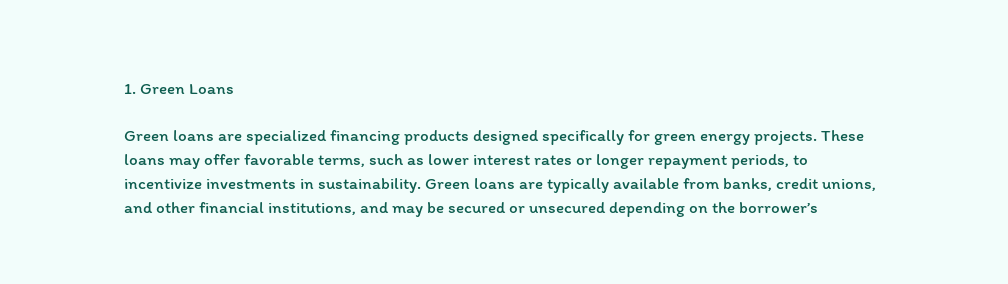1. Green Loans

Green loans are specialized financing products designed specifically for green energy projects. These loans may offer favorable terms, such as lower interest rates or longer repayment periods, to incentivize investments in sustainability. Green loans are typically available from banks, credit unions, and other financial institutions, and may be secured or unsecured depending on the borrower’s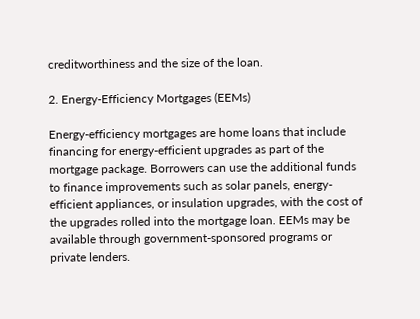creditworthiness and the size of the loan.

2. Energy-Efficiency Mortgages (EEMs)

Energy-efficiency mortgages are home loans that include financing for energy-efficient upgrades as part of the mortgage package. Borrowers can use the additional funds to finance improvements such as solar panels, energy-efficient appliances, or insulation upgrades, with the cost of the upgrades rolled into the mortgage loan. EEMs may be available through government-sponsored programs or private lenders.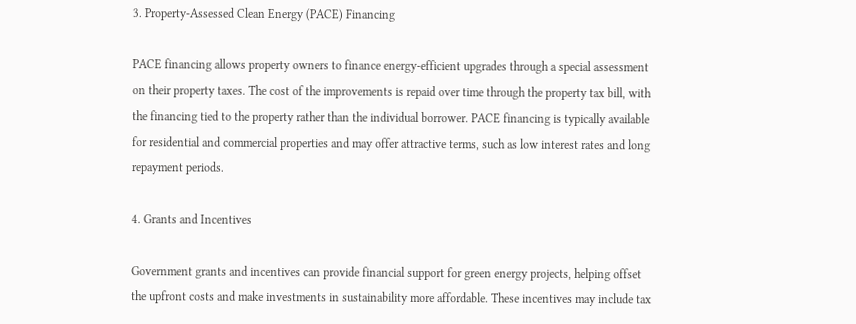3. Property-Assessed Clean Energy (PACE) Financing

PACE financing allows property owners to finance energy-efficient upgrades through a special assessment on their property taxes. The cost of the improvements is repaid over time through the property tax bill, with the financing tied to the property rather than the individual borrower. PACE financing is typically available for residential and commercial properties and may offer attractive terms, such as low interest rates and long repayment periods.

4. Grants and Incentives

Government grants and incentives can provide financial support for green energy projects, helping offset the upfront costs and make investments in sustainability more affordable. These incentives may include tax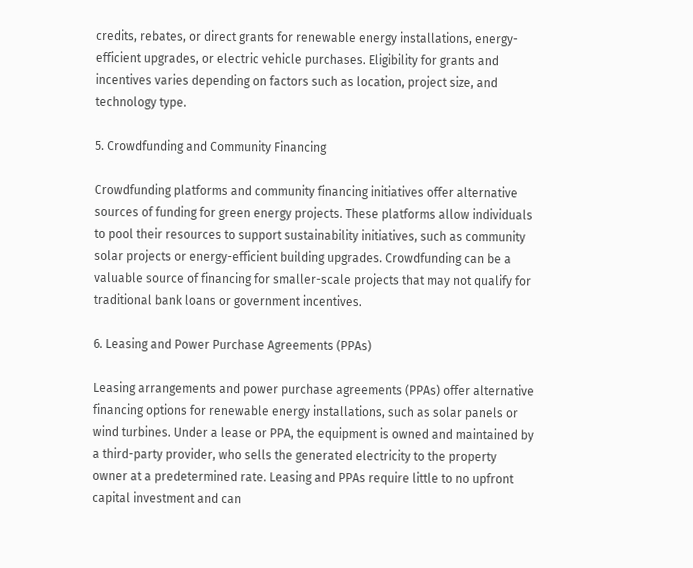credits, rebates, or direct grants for renewable energy installations, energy-efficient upgrades, or electric vehicle purchases. Eligibility for grants and incentives varies depending on factors such as location, project size, and technology type.

5. Crowdfunding and Community Financing

Crowdfunding platforms and community financing initiatives offer alternative sources of funding for green energy projects. These platforms allow individuals to pool their resources to support sustainability initiatives, such as community solar projects or energy-efficient building upgrades. Crowdfunding can be a valuable source of financing for smaller-scale projects that may not qualify for traditional bank loans or government incentives.

6. Leasing and Power Purchase Agreements (PPAs)

Leasing arrangements and power purchase agreements (PPAs) offer alternative financing options for renewable energy installations, such as solar panels or wind turbines. Under a lease or PPA, the equipment is owned and maintained by a third-party provider, who sells the generated electricity to the property owner at a predetermined rate. Leasing and PPAs require little to no upfront capital investment and can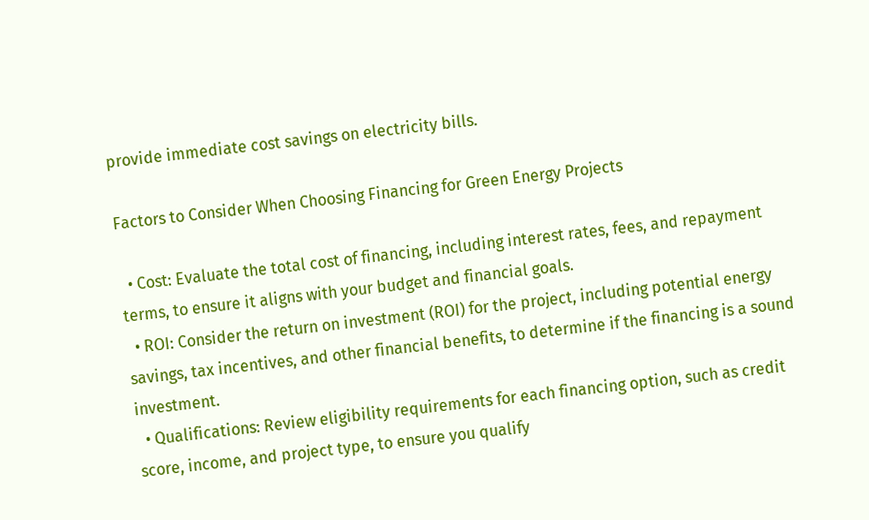provide immediate cost savings on electricity bills.

Factors to Consider When Choosing Financing for Green Energy Projects

  • Cost: Evaluate the total cost of financing, including interest rates, fees, and repayment terms, to ensure it aligns with your budget and financial goals.
  • ROI: Consider the return on investment (ROI) for the project, including potential energy savings, tax incentives, and other financial benefits, to determine if the financing is a sound investment.
  • Qualifications: Review eligibility requirements for each financing option, such as credit score, income, and project type, to ensure you qualify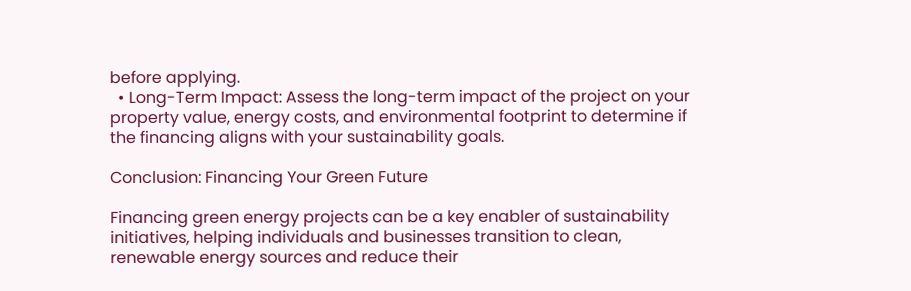before applying.
  • Long-Term Impact: Assess the long-term impact of the project on your property value, energy costs, and environmental footprint to determine if the financing aligns with your sustainability goals.

Conclusion: Financing Your Green Future

Financing green energy projects can be a key enabler of sustainability initiatives, helping individuals and businesses transition to clean, renewable energy sources and reduce their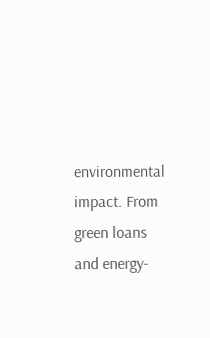environmental impact. From green loans and energy-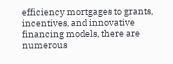efficiency mortgages to grants, incentives, and innovative financing models, there are numerous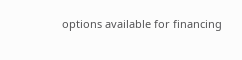options available for financing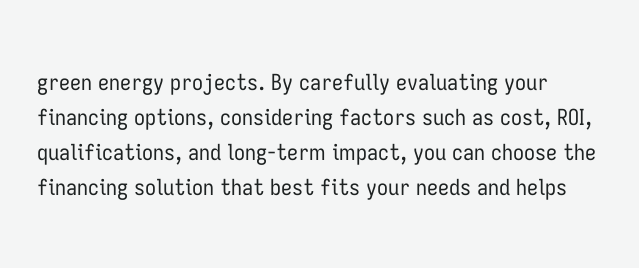green energy projects. By carefully evaluating your financing options, considering factors such as cost, ROI, qualifications, and long-term impact, you can choose the financing solution that best fits your needs and helps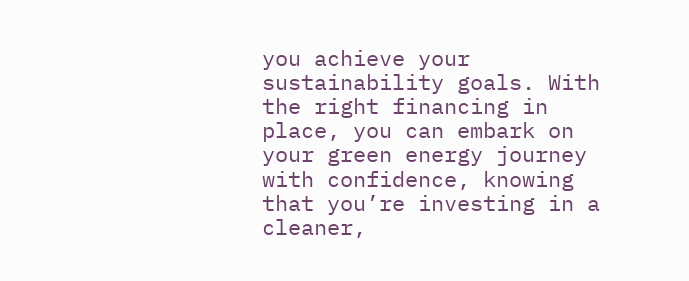you achieve your sustainability goals. With the right financing in place, you can embark on your green energy journey with confidence, knowing that you’re investing in a cleaner,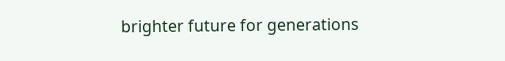brighter future for generations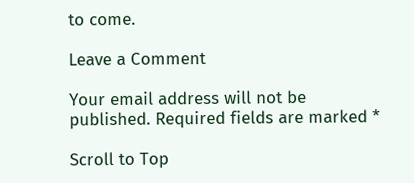to come.

Leave a Comment

Your email address will not be published. Required fields are marked *

Scroll to Top